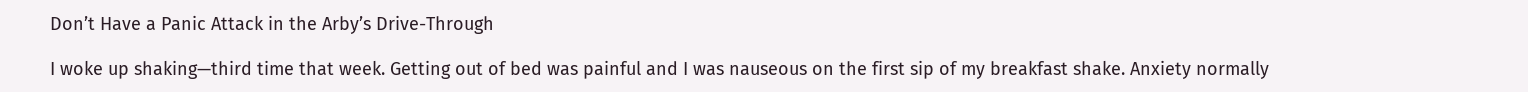Don’t Have a Panic Attack in the Arby’s Drive-Through

I woke up shaking—third time that week. Getting out of bed was painful and I was nauseous on the first sip of my breakfast shake. Anxiety normally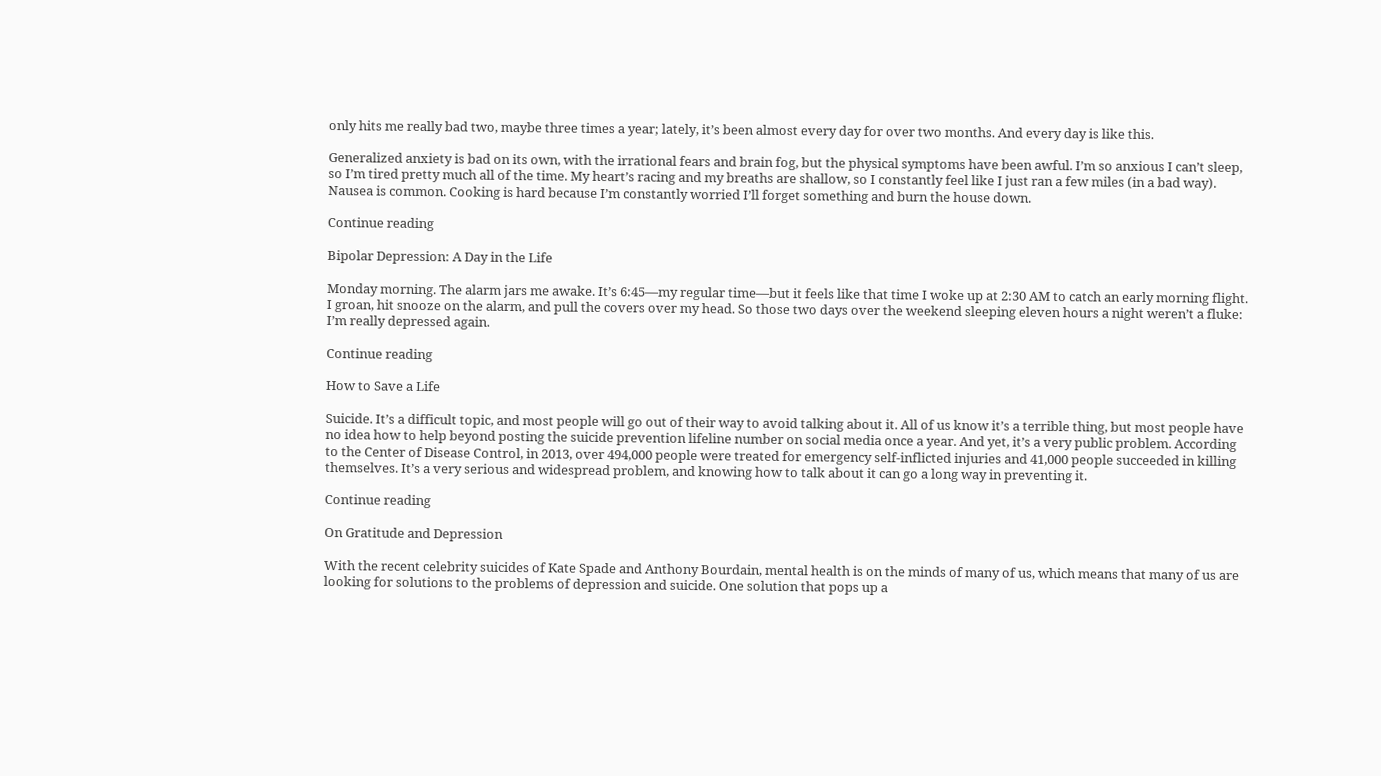only hits me really bad two, maybe three times a year; lately, it’s been almost every day for over two months. And every day is like this.

Generalized anxiety is bad on its own, with the irrational fears and brain fog, but the physical symptoms have been awful. I’m so anxious I can’t sleep, so I’m tired pretty much all of the time. My heart’s racing and my breaths are shallow, so I constantly feel like I just ran a few miles (in a bad way). Nausea is common. Cooking is hard because I’m constantly worried I’ll forget something and burn the house down.

Continue reading

Bipolar Depression: A Day in the Life

Monday morning. The alarm jars me awake. It’s 6:45—my regular time—but it feels like that time I woke up at 2:30 AM to catch an early morning flight. I groan, hit snooze on the alarm, and pull the covers over my head. So those two days over the weekend sleeping eleven hours a night weren’t a fluke: I’m really depressed again.

Continue reading

How to Save a Life

Suicide. It’s a difficult topic, and most people will go out of their way to avoid talking about it. All of us know it’s a terrible thing, but most people have no idea how to help beyond posting the suicide prevention lifeline number on social media once a year. And yet, it’s a very public problem. According to the Center of Disease Control, in 2013, over 494,000 people were treated for emergency self-inflicted injuries and 41,000 people succeeded in killing themselves. It’s a very serious and widespread problem, and knowing how to talk about it can go a long way in preventing it.

Continue reading

On Gratitude and Depression

With the recent celebrity suicides of Kate Spade and Anthony Bourdain, mental health is on the minds of many of us, which means that many of us are looking for solutions to the problems of depression and suicide. One solution that pops up a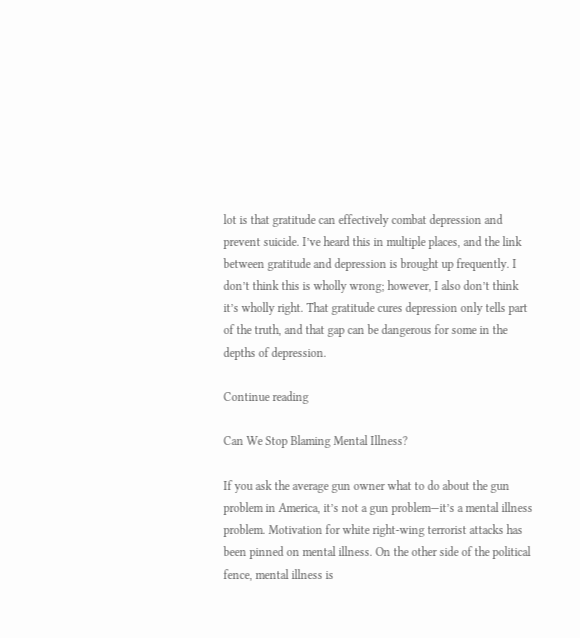lot is that gratitude can effectively combat depression and prevent suicide. I’ve heard this in multiple places, and the link between gratitude and depression is brought up frequently. I don’t think this is wholly wrong; however, I also don’t think it’s wholly right. That gratitude cures depression only tells part of the truth, and that gap can be dangerous for some in the depths of depression.

Continue reading

Can We Stop Blaming Mental Illness?

If you ask the average gun owner what to do about the gun problem in America, it’s not a gun problem—it’s a mental illness problem. Motivation for white right-wing terrorist attacks has been pinned on mental illness. On the other side of the political fence, mental illness is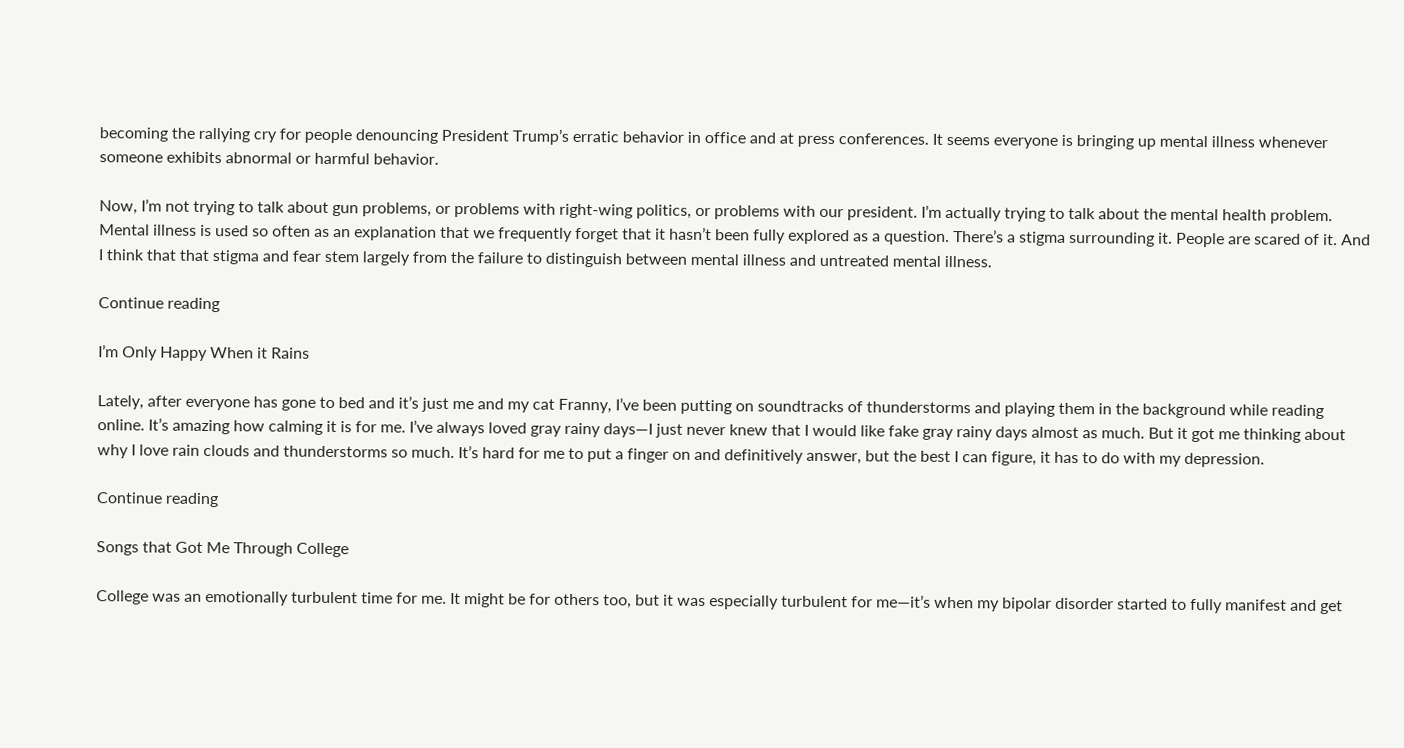becoming the rallying cry for people denouncing President Trump’s erratic behavior in office and at press conferences. It seems everyone is bringing up mental illness whenever someone exhibits abnormal or harmful behavior.

Now, I’m not trying to talk about gun problems, or problems with right-wing politics, or problems with our president. I’m actually trying to talk about the mental health problem. Mental illness is used so often as an explanation that we frequently forget that it hasn’t been fully explored as a question. There’s a stigma surrounding it. People are scared of it. And I think that that stigma and fear stem largely from the failure to distinguish between mental illness and untreated mental illness.

Continue reading

I’m Only Happy When it Rains

Lately, after everyone has gone to bed and it’s just me and my cat Franny, I’ve been putting on soundtracks of thunderstorms and playing them in the background while reading online. It’s amazing how calming it is for me. I’ve always loved gray rainy days—I just never knew that I would like fake gray rainy days almost as much. But it got me thinking about why I love rain clouds and thunderstorms so much. It’s hard for me to put a finger on and definitively answer, but the best I can figure, it has to do with my depression.

Continue reading

Songs that Got Me Through College

College was an emotionally turbulent time for me. It might be for others too, but it was especially turbulent for me—it’s when my bipolar disorder started to fully manifest and get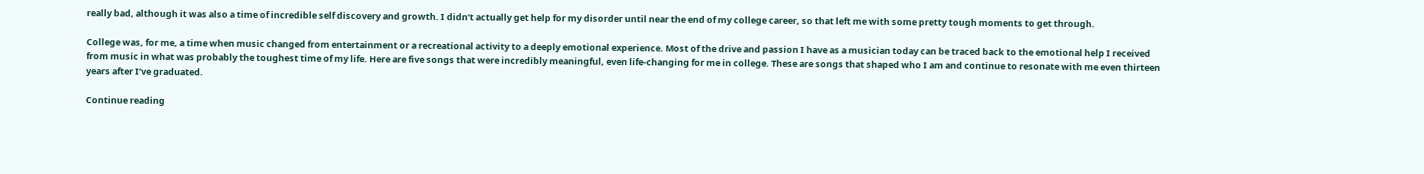really bad, although it was also a time of incredible self discovery and growth. I didn’t actually get help for my disorder until near the end of my college career, so that left me with some pretty tough moments to get through.

College was, for me, a time when music changed from entertainment or a recreational activity to a deeply emotional experience. Most of the drive and passion I have as a musician today can be traced back to the emotional help I received from music in what was probably the toughest time of my life. Here are five songs that were incredibly meaningful, even life-changing for me in college. These are songs that shaped who I am and continue to resonate with me even thirteen years after I’ve graduated.

Continue reading